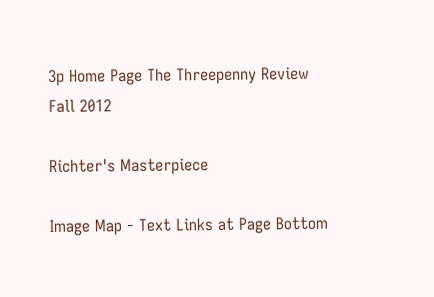3p Home Page The Threepenny Review
Fall 2012

Richter's Masterpiece

Image Map - Text Links at Page Bottom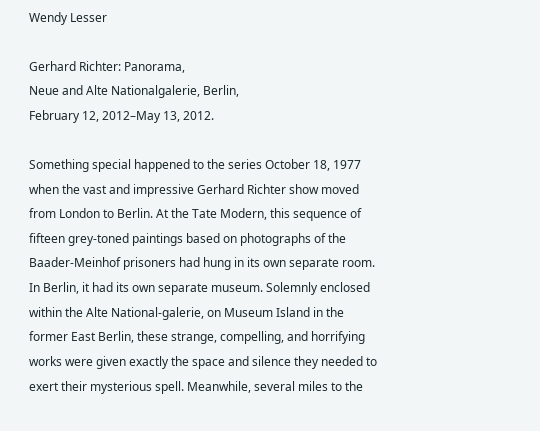Wendy Lesser

Gerhard Richter: Panorama,
Neue and Alte Nationalgalerie, Berlin,
February 12, 2012–May 13, 2012.

Something special happened to the series October 18, 1977 when the vast and impressive Gerhard Richter show moved from London to Berlin. At the Tate Modern, this sequence of fifteen grey-toned paintings based on photographs of the Baader-Meinhof prisoners had hung in its own separate room. In Berlin, it had its own separate museum. Solemnly enclosed within the Alte National-galerie, on Museum Island in the former East Berlin, these strange, compelling, and horrifying works were given exactly the space and silence they needed to exert their mysterious spell. Meanwhile, several miles to the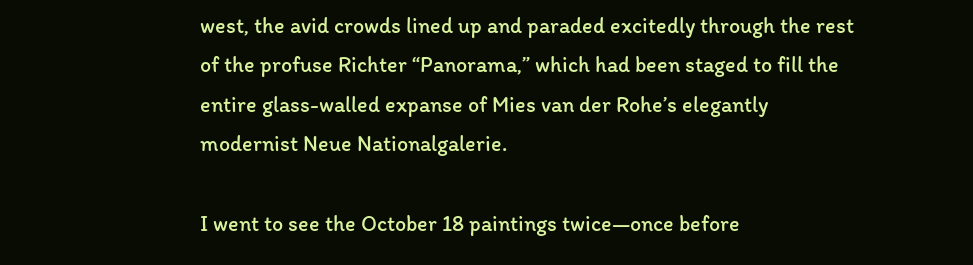west, the avid crowds lined up and paraded excitedly through the rest of the profuse Richter “Panorama,” which had been staged to fill the entire glass-walled expanse of Mies van der Rohe’s elegantly modernist Neue Nationalgalerie.

I went to see the October 18 paintings twice—once before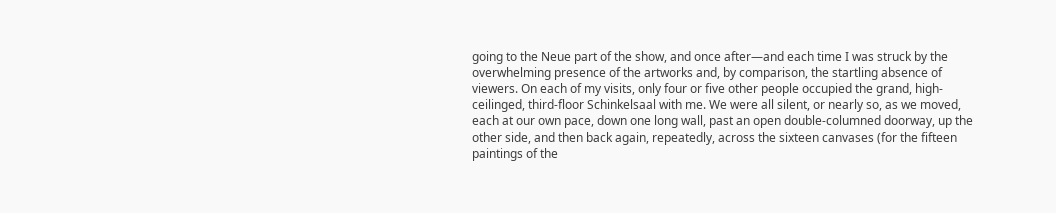going to the Neue part of the show, and once after—and each time I was struck by the overwhelming presence of the artworks and, by comparison, the startling absence of viewers. On each of my visits, only four or five other people occupied the grand, high-ceilinged, third-floor Schinkelsaal with me. We were all silent, or nearly so, as we moved, each at our own pace, down one long wall, past an open double-columned doorway, up the other side, and then back again, repeatedly, across the sixteen canvases (for the fifteen paintings of the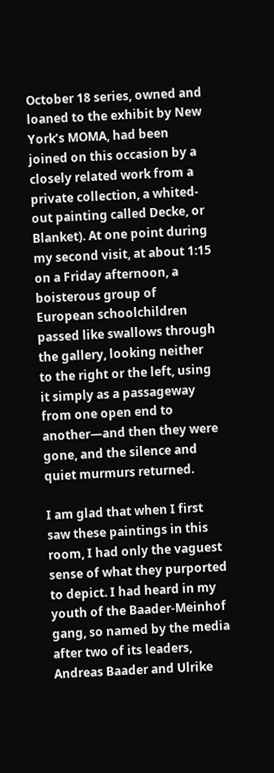October 18 series, owned and loaned to the exhibit by New York’s MOMA, had been joined on this occasion by a closely related work from a private collection, a whited-out painting called Decke, or Blanket). At one point during my second visit, at about 1:15 on a Friday afternoon, a boisterous group of European schoolchildren passed like swallows through the gallery, looking neither to the right or the left, using it simply as a passageway from one open end to another—and then they were gone, and the silence and quiet murmurs returned.

I am glad that when I first saw these paintings in this room, I had only the vaguest sense of what they purported to depict. I had heard in my youth of the Baader-Meinhof gang, so named by the media after two of its leaders, Andreas Baader and Ulrike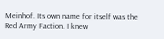Meinhof. Its own name for itself was the Red Army Faction. I knew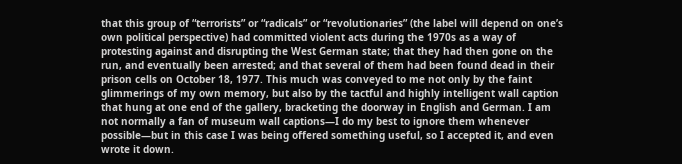that this group of “terrorists” or “radicals” or “revolutionaries” (the label will depend on one’s own political perspective) had committed violent acts during the 1970s as a way of protesting against and disrupting the West German state; that they had then gone on the run, and eventually been arrested; and that several of them had been found dead in their prison cells on October 18, 1977. This much was conveyed to me not only by the faint glimmerings of my own memory, but also by the tactful and highly intelligent wall caption that hung at one end of the gallery, bracketing the doorway in English and German. I am not normally a fan of museum wall captions—I do my best to ignore them whenever possible—but in this case I was being offered something useful, so I accepted it, and even wrote it down.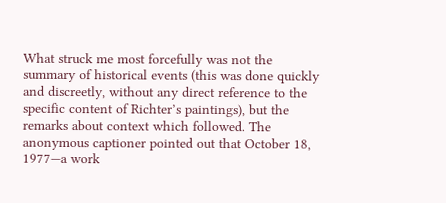What struck me most forcefully was not the summary of historical events (this was done quickly and discreetly, without any direct reference to the specific content of Richter’s paintings), but the remarks about context which followed. The anonymous captioner pointed out that October 18, 1977—a work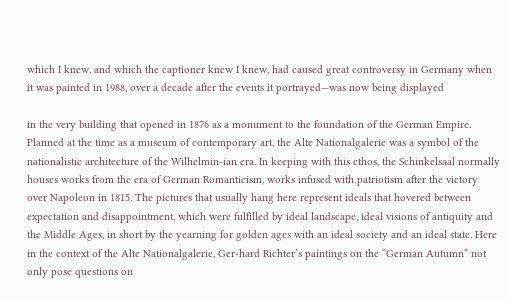which I knew, and which the captioner knew I knew, had caused great controversy in Germany when it was painted in 1988, over a decade after the events it portrayed—was now being displayed

in the very building that opened in 1876 as a monument to the foundation of the German Empire. Planned at the time as a museum of contemporary art, the Alte Nationalgalerie was a symbol of the nationalistic architecture of the Wilhelmin-ian era. In keeping with this ethos, the Schinkelsaal normally houses works from the era of German Romanticism, works infused with patriotism after the victory over Napoleon in 1815. The pictures that usually hang here represent ideals that hovered between expectation and disappointment, which were fulfilled by ideal landscape, ideal visions of antiquity and the Middle Ages, in short by the yearning for golden ages with an ideal society and an ideal state. Here in the context of the Alte Nationalgalerie, Ger-hard Richter’s paintings on the “German Autumn” not only pose questions on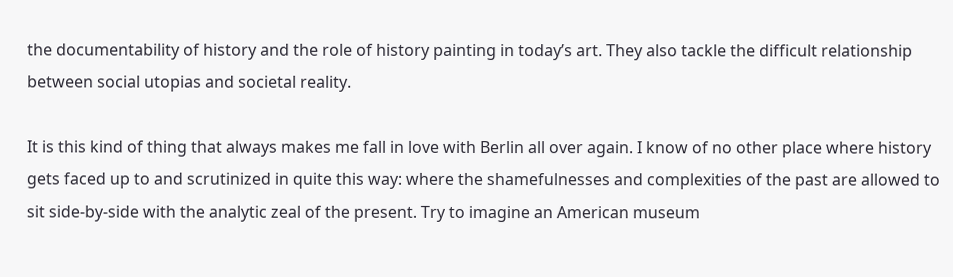the documentability of history and the role of history painting in today’s art. They also tackle the difficult relationship between social utopias and societal reality.

It is this kind of thing that always makes me fall in love with Berlin all over again. I know of no other place where history gets faced up to and scrutinized in quite this way: where the shamefulnesses and complexities of the past are allowed to sit side-by-side with the analytic zeal of the present. Try to imagine an American museum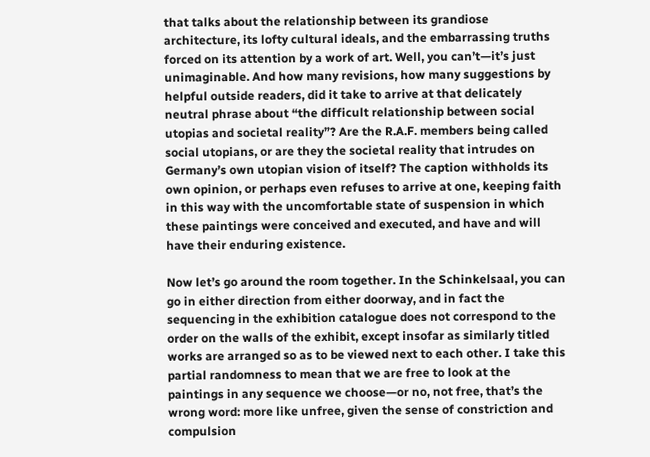that talks about the relationship between its grandiose architecture, its lofty cultural ideals, and the embarrassing truths forced on its attention by a work of art. Well, you can’t—it’s just unimaginable. And how many revisions, how many suggestions by helpful outside readers, did it take to arrive at that delicately neutral phrase about “the difficult relationship between social utopias and societal reality”? Are the R.A.F. members being called social utopians, or are they the societal reality that intrudes on Germany’s own utopian vision of itself? The caption withholds its own opinion, or perhaps even refuses to arrive at one, keeping faith in this way with the uncomfortable state of suspension in which these paintings were conceived and executed, and have and will have their enduring existence.

Now let’s go around the room together. In the Schinkelsaal, you can go in either direction from either doorway, and in fact the sequencing in the exhibition catalogue does not correspond to the order on the walls of the exhibit, except insofar as similarly titled works are arranged so as to be viewed next to each other. I take this partial randomness to mean that we are free to look at the paintings in any sequence we choose—or no, not free, that’s the wrong word: more like unfree, given the sense of constriction and compulsion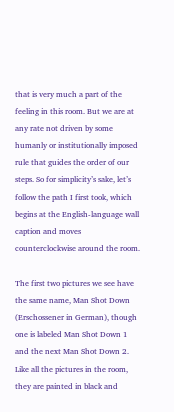that is very much a part of the feeling in this room. But we are at any rate not driven by some humanly or institutionally imposed rule that guides the order of our steps. So for simplicity’s sake, let’s follow the path I first took, which begins at the English-language wall caption and moves counterclockwise around the room.

The first two pictures we see have the same name, Man Shot Down (Erschossener in German), though one is labeled Man Shot Down 1 and the next Man Shot Down 2. Like all the pictures in the room, they are painted in black and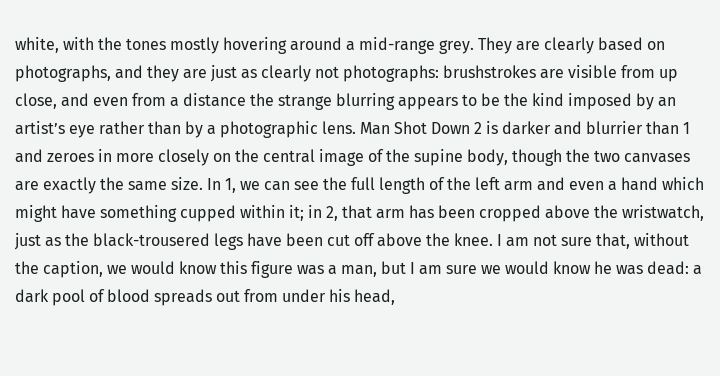white, with the tones mostly hovering around a mid-range grey. They are clearly based on photographs, and they are just as clearly not photographs: brushstrokes are visible from up close, and even from a distance the strange blurring appears to be the kind imposed by an artist’s eye rather than by a photographic lens. Man Shot Down 2 is darker and blurrier than 1 and zeroes in more closely on the central image of the supine body, though the two canvases are exactly the same size. In 1, we can see the full length of the left arm and even a hand which might have something cupped within it; in 2, that arm has been cropped above the wristwatch, just as the black-trousered legs have been cut off above the knee. I am not sure that, without the caption, we would know this figure was a man, but I am sure we would know he was dead: a dark pool of blood spreads out from under his head,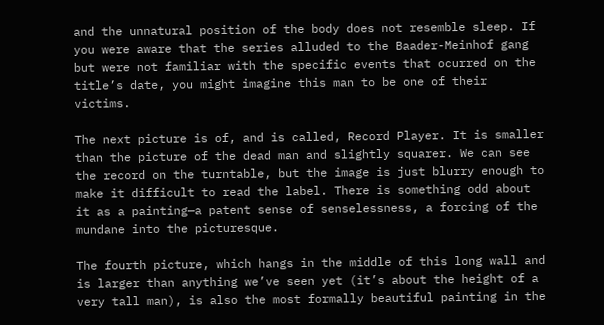and the unnatural position of the body does not resemble sleep. If you were aware that the series alluded to the Baader-Meinhof gang but were not familiar with the specific events that ocurred on the title’s date, you might imagine this man to be one of their victims.

The next picture is of, and is called, Record Player. It is smaller than the picture of the dead man and slightly squarer. We can see the record on the turntable, but the image is just blurry enough to make it difficult to read the label. There is something odd about it as a painting—a patent sense of senselessness, a forcing of the mundane into the picturesque.

The fourth picture, which hangs in the middle of this long wall and is larger than anything we’ve seen yet (it’s about the height of a very tall man), is also the most formally beautiful painting in the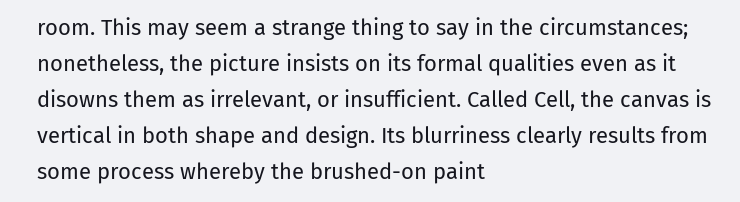room. This may seem a strange thing to say in the circumstances; nonetheless, the picture insists on its formal qualities even as it disowns them as irrelevant, or insufficient. Called Cell, the canvas is vertical in both shape and design. Its blurriness clearly results from some process whereby the brushed-on paint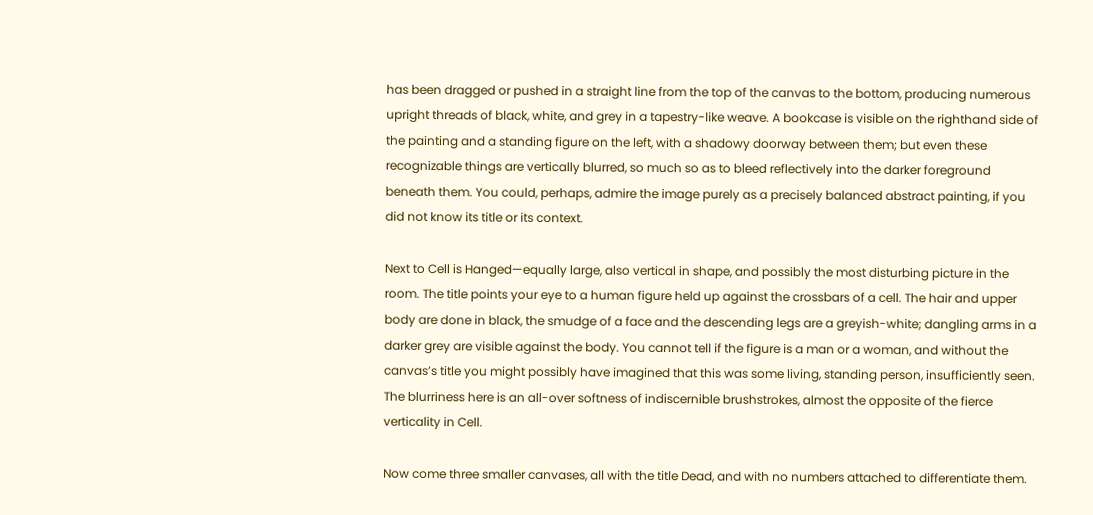has been dragged or pushed in a straight line from the top of the canvas to the bottom, producing numerous upright threads of black, white, and grey in a tapestry-like weave. A bookcase is visible on the righthand side of the painting and a standing figure on the left, with a shadowy doorway between them; but even these recognizable things are vertically blurred, so much so as to bleed reflectively into the darker foreground beneath them. You could, perhaps, admire the image purely as a precisely balanced abstract painting, if you did not know its title or its context.

Next to Cell is Hanged—equally large, also vertical in shape, and possibly the most disturbing picture in the room. The title points your eye to a human figure held up against the crossbars of a cell. The hair and upper body are done in black, the smudge of a face and the descending legs are a greyish-white; dangling arms in a darker grey are visible against the body. You cannot tell if the figure is a man or a woman, and without the canvas’s title you might possibly have imagined that this was some living, standing person, insufficiently seen. The blurriness here is an all-over softness of indiscernible brushstrokes, almost the opposite of the fierce verticality in Cell.

Now come three smaller canvases, all with the title Dead, and with no numbers attached to differentiate them.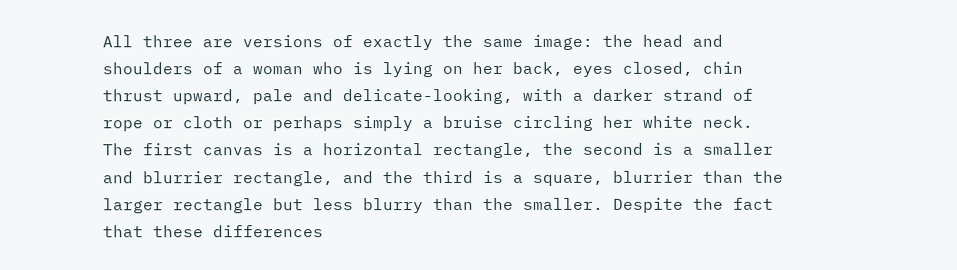All three are versions of exactly the same image: the head and shoulders of a woman who is lying on her back, eyes closed, chin thrust upward, pale and delicate-looking, with a darker strand of rope or cloth or perhaps simply a bruise circling her white neck. The first canvas is a horizontal rectangle, the second is a smaller and blurrier rectangle, and the third is a square, blurrier than the larger rectangle but less blurry than the smaller. Despite the fact that these differences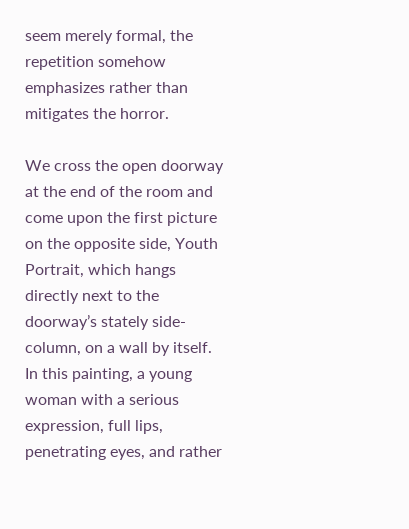seem merely formal, the repetition somehow emphasizes rather than mitigates the horror.

We cross the open doorway at the end of the room and come upon the first picture on the opposite side, Youth Portrait, which hangs directly next to the doorway’s stately side-column, on a wall by itself. In this painting, a young woman with a serious expression, full lips, penetrating eyes, and rather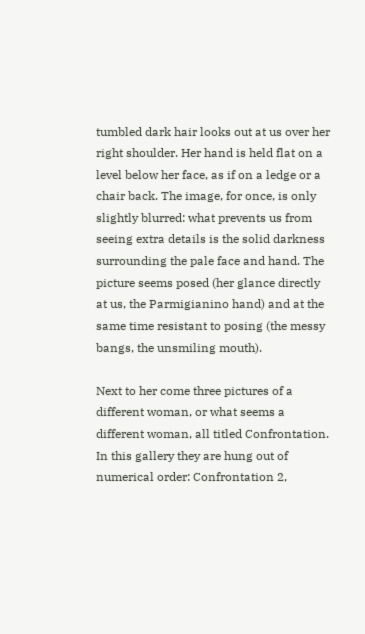tumbled dark hair looks out at us over her right shoulder. Her hand is held flat on a level below her face, as if on a ledge or a chair back. The image, for once, is only slightly blurred: what prevents us from seeing extra details is the solid darkness surrounding the pale face and hand. The picture seems posed (her glance directly at us, the Parmigianino hand) and at the same time resistant to posing (the messy bangs, the unsmiling mouth).

Next to her come three pictures of a different woman, or what seems a different woman, all titled Confrontation. In this gallery they are hung out of numerical order: Confrontation 2,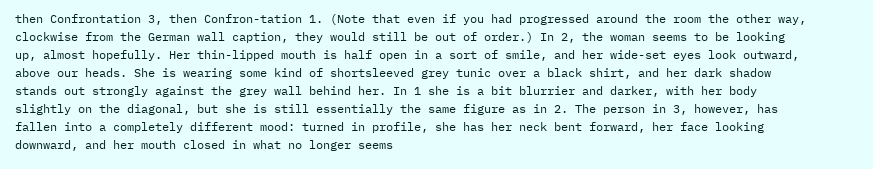then Confrontation 3, then Confron-tation 1. (Note that even if you had progressed around the room the other way, clockwise from the German wall caption, they would still be out of order.) In 2, the woman seems to be looking up, almost hopefully. Her thin-lipped mouth is half open in a sort of smile, and her wide-set eyes look outward, above our heads. She is wearing some kind of shortsleeved grey tunic over a black shirt, and her dark shadow stands out strongly against the grey wall behind her. In 1 she is a bit blurrier and darker, with her body slightly on the diagonal, but she is still essentially the same figure as in 2. The person in 3, however, has fallen into a completely different mood: turned in profile, she has her neck bent forward, her face looking downward, and her mouth closed in what no longer seems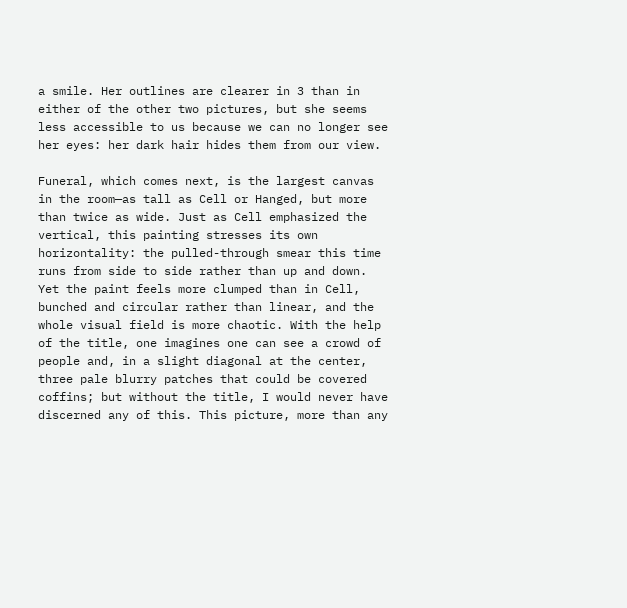a smile. Her outlines are clearer in 3 than in either of the other two pictures, but she seems less accessible to us because we can no longer see her eyes: her dark hair hides them from our view.

Funeral, which comes next, is the largest canvas in the room—as tall as Cell or Hanged, but more than twice as wide. Just as Cell emphasized the vertical, this painting stresses its own horizontality: the pulled-through smear this time runs from side to side rather than up and down. Yet the paint feels more clumped than in Cell, bunched and circular rather than linear, and the whole visual field is more chaotic. With the help of the title, one imagines one can see a crowd of people and, in a slight diagonal at the center, three pale blurry patches that could be covered coffins; but without the title, I would never have discerned any of this. This picture, more than any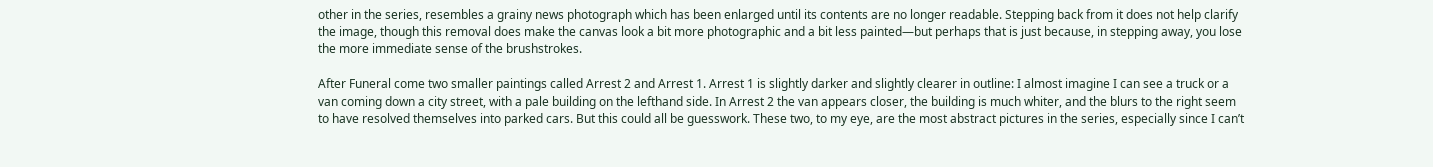other in the series, resembles a grainy news photograph which has been enlarged until its contents are no longer readable. Stepping back from it does not help clarify the image, though this removal does make the canvas look a bit more photographic and a bit less painted—but perhaps that is just because, in stepping away, you lose the more immediate sense of the brushstrokes.

After Funeral come two smaller paintings called Arrest 2 and Arrest 1. Arrest 1 is slightly darker and slightly clearer in outline: I almost imagine I can see a truck or a van coming down a city street, with a pale building on the lefthand side. In Arrest 2 the van appears closer, the building is much whiter, and the blurs to the right seem to have resolved themselves into parked cars. But this could all be guesswork. These two, to my eye, are the most abstract pictures in the series, especially since I can’t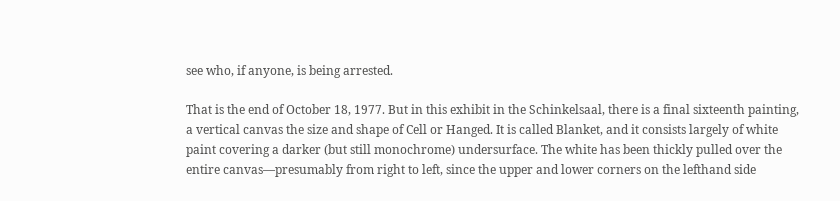see who, if anyone, is being arrested.

That is the end of October 18, 1977. But in this exhibit in the Schinkelsaal, there is a final sixteenth painting, a vertical canvas the size and shape of Cell or Hanged. It is called Blanket, and it consists largely of white paint covering a darker (but still monochrome) undersurface. The white has been thickly pulled over the entire canvas—presumably from right to left, since the upper and lower corners on the lefthand side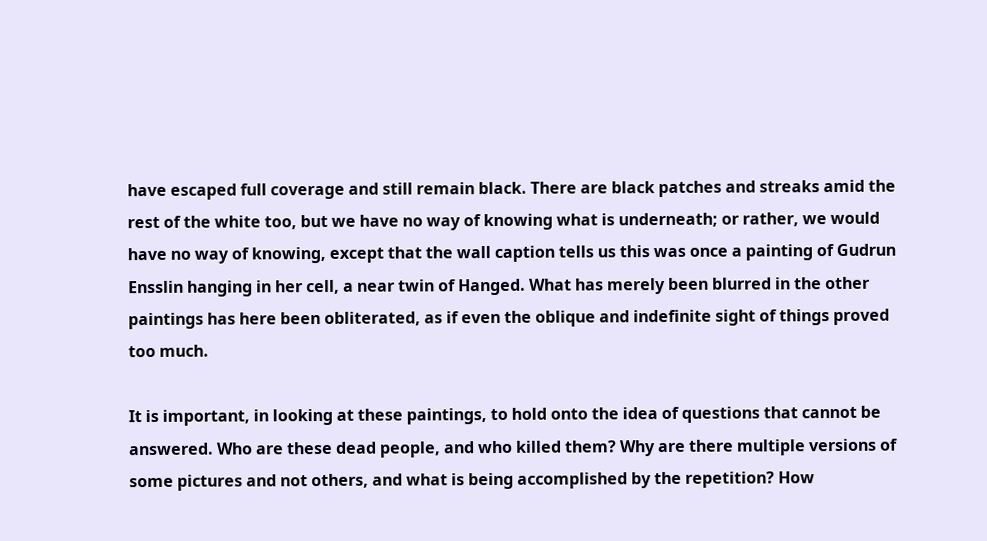have escaped full coverage and still remain black. There are black patches and streaks amid the rest of the white too, but we have no way of knowing what is underneath; or rather, we would have no way of knowing, except that the wall caption tells us this was once a painting of Gudrun Ensslin hanging in her cell, a near twin of Hanged. What has merely been blurred in the other paintings has here been obliterated, as if even the oblique and indefinite sight of things proved too much.

It is important, in looking at these paintings, to hold onto the idea of questions that cannot be answered. Who are these dead people, and who killed them? Why are there multiple versions of some pictures and not others, and what is being accomplished by the repetition? How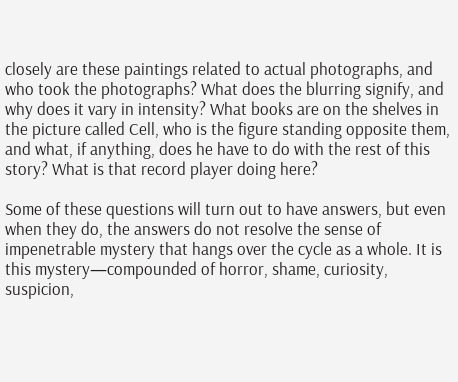closely are these paintings related to actual photographs, and who took the photographs? What does the blurring signify, and why does it vary in intensity? What books are on the shelves in the picture called Cell, who is the figure standing opposite them, and what, if anything, does he have to do with the rest of this story? What is that record player doing here?

Some of these questions will turn out to have answers, but even when they do, the answers do not resolve the sense of impenetrable mystery that hangs over the cycle as a whole. It is this mystery—compounded of horror, shame, curiosity, suspicion,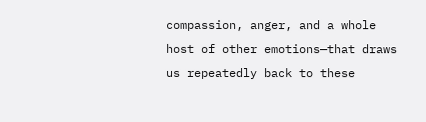compassion, anger, and a whole host of other emotions—that draws us repeatedly back to these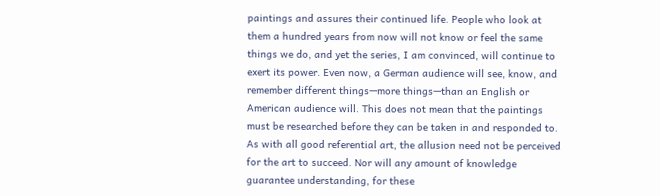paintings and assures their continued life. People who look at them a hundred years from now will not know or feel the same things we do, and yet the series, I am convinced, will continue to exert its power. Even now, a German audience will see, know, and remember different things—more things—than an English or American audience will. This does not mean that the paintings must be researched before they can be taken in and responded to. As with all good referential art, the allusion need not be perceived for the art to succeed. Nor will any amount of knowledge guarantee understanding, for these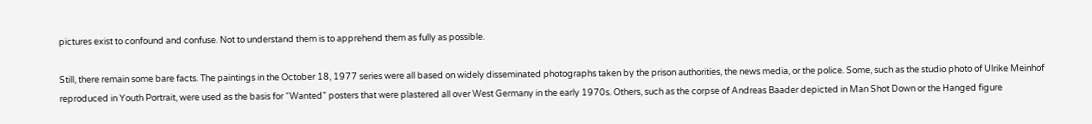pictures exist to confound and confuse. Not to understand them is to apprehend them as fully as possible.

Still, there remain some bare facts. The paintings in the October 18, 1977 series were all based on widely disseminated photographs taken by the prison authorities, the news media, or the police. Some, such as the studio photo of Ulrike Meinhof reproduced in Youth Portrait, were used as the basis for “Wanted” posters that were plastered all over West Germany in the early 1970s. Others, such as the corpse of Andreas Baader depicted in Man Shot Down or the Hanged figure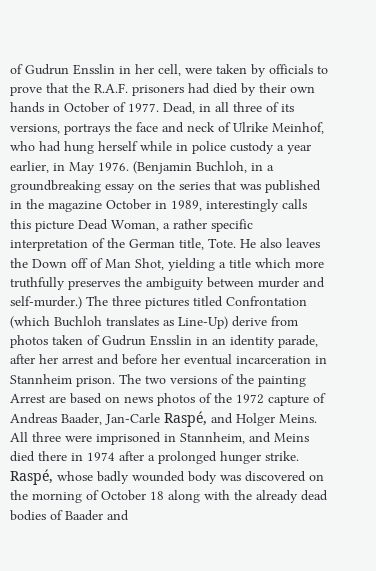of Gudrun Ensslin in her cell, were taken by officials to prove that the R.A.F. prisoners had died by their own hands in October of 1977. Dead, in all three of its versions, portrays the face and neck of Ulrike Meinhof, who had hung herself while in police custody a year earlier, in May 1976. (Benjamin Buchloh, in a groundbreaking essay on the series that was published in the magazine October in 1989, interestingly calls this picture Dead Woman, a rather specific interpretation of the German title, Tote. He also leaves the Down off of Man Shot, yielding a title which more truthfully preserves the ambiguity between murder and self-murder.) The three pictures titled Confrontation (which Buchloh translates as Line-Up) derive from photos taken of Gudrun Ensslin in an identity parade, after her arrest and before her eventual incarceration in Stannheim prison. The two versions of the painting Arrest are based on news photos of the 1972 capture of Andreas Baader, Jan-Carle Raspé, and Holger Meins. All three were imprisoned in Stannheim, and Meins died there in 1974 after a prolonged hunger strike. Raspé, whose badly wounded body was discovered on the morning of October 18 along with the already dead bodies of Baader and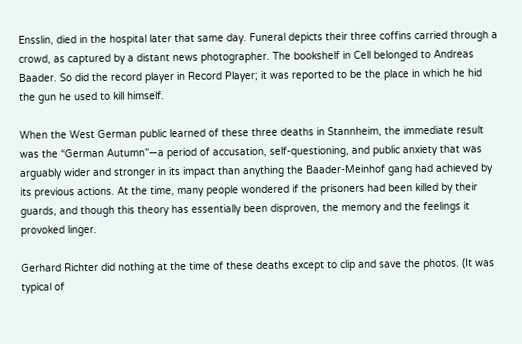Ensslin, died in the hospital later that same day. Funeral depicts their three coffins carried through a crowd, as captured by a distant news photographer. The bookshelf in Cell belonged to Andreas Baader. So did the record player in Record Player; it was reported to be the place in which he hid the gun he used to kill himself.

When the West German public learned of these three deaths in Stannheim, the immediate result was the “German Autumn”—a period of accusation, self-questioning, and public anxiety that was arguably wider and stronger in its impact than anything the Baader-Meinhof gang had achieved by its previous actions. At the time, many people wondered if the prisoners had been killed by their guards, and though this theory has essentially been disproven, the memory and the feelings it provoked linger.

Gerhard Richter did nothing at the time of these deaths except to clip and save the photos. (It was typical of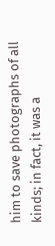him to save photographs of all kinds; in fact, it was a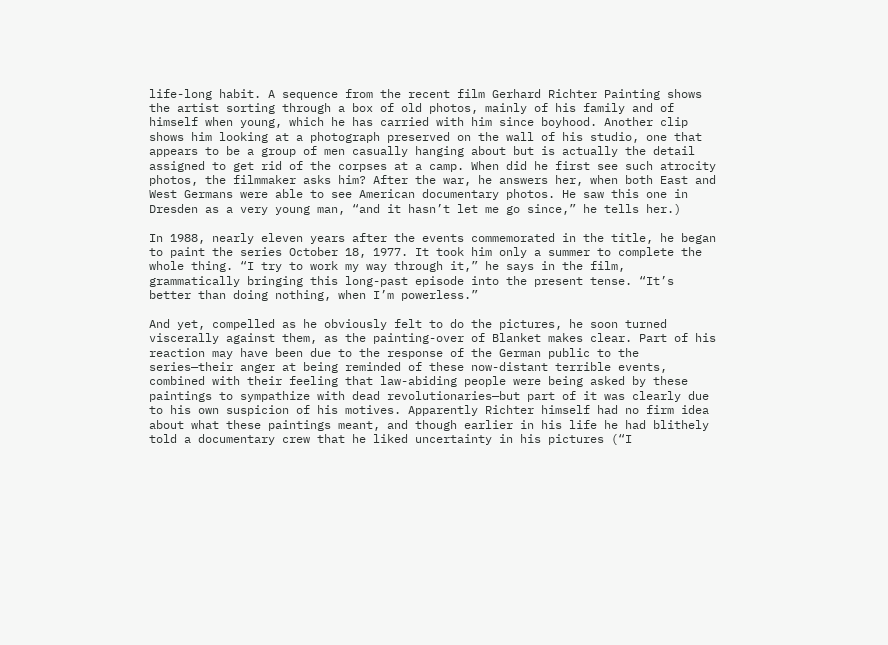life-long habit. A sequence from the recent film Gerhard Richter Painting shows the artist sorting through a box of old photos, mainly of his family and of himself when young, which he has carried with him since boyhood. Another clip shows him looking at a photograph preserved on the wall of his studio, one that appears to be a group of men casually hanging about but is actually the detail assigned to get rid of the corpses at a camp. When did he first see such atrocity photos, the filmmaker asks him? After the war, he answers her, when both East and West Germans were able to see American documentary photos. He saw this one in Dresden as a very young man, “and it hasn’t let me go since,” he tells her.)

In 1988, nearly eleven years after the events commemorated in the title, he began to paint the series October 18, 1977. It took him only a summer to complete the whole thing. “I try to work my way through it,” he says in the film, grammatically bringing this long-past episode into the present tense. “It’s better than doing nothing, when I’m powerless.”

And yet, compelled as he obviously felt to do the pictures, he soon turned viscerally against them, as the painting-over of Blanket makes clear. Part of his reaction may have been due to the response of the German public to the series—their anger at being reminded of these now-distant terrible events, combined with their feeling that law-abiding people were being asked by these paintings to sympathize with dead revolutionaries—but part of it was clearly due to his own suspicion of his motives. Apparently Richter himself had no firm idea about what these paintings meant, and though earlier in his life he had blithely told a documentary crew that he liked uncertainty in his pictures (“I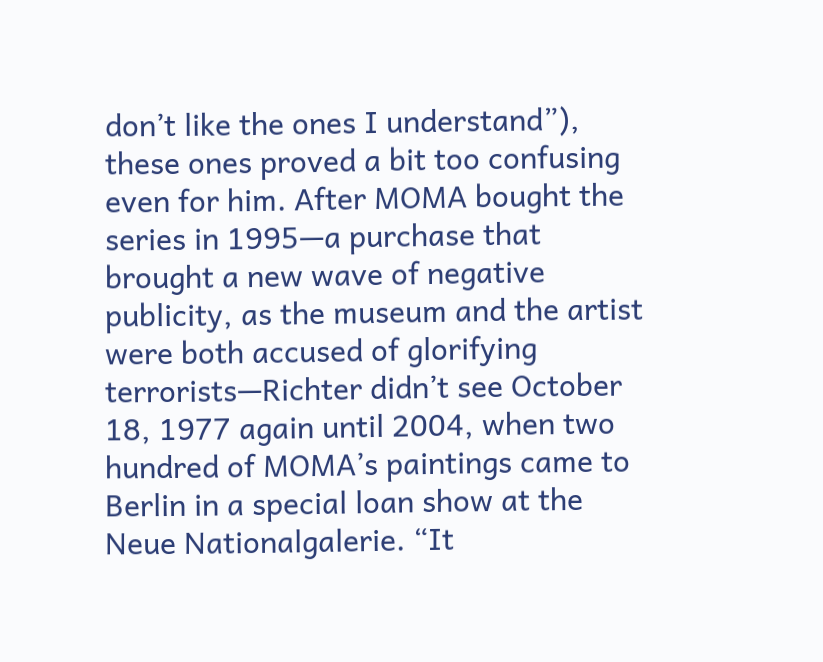don’t like the ones I understand”), these ones proved a bit too confusing even for him. After MOMA bought the series in 1995—a purchase that brought a new wave of negative publicity, as the museum and the artist were both accused of glorifying terrorists—Richter didn’t see October 18, 1977 again until 2004, when two hundred of MOMA’s paintings came to Berlin in a special loan show at the Neue Nationalgalerie. “It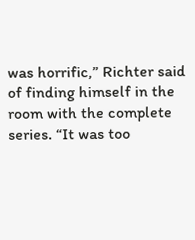was horrific,” Richter said of finding himself in the room with the complete series. “It was too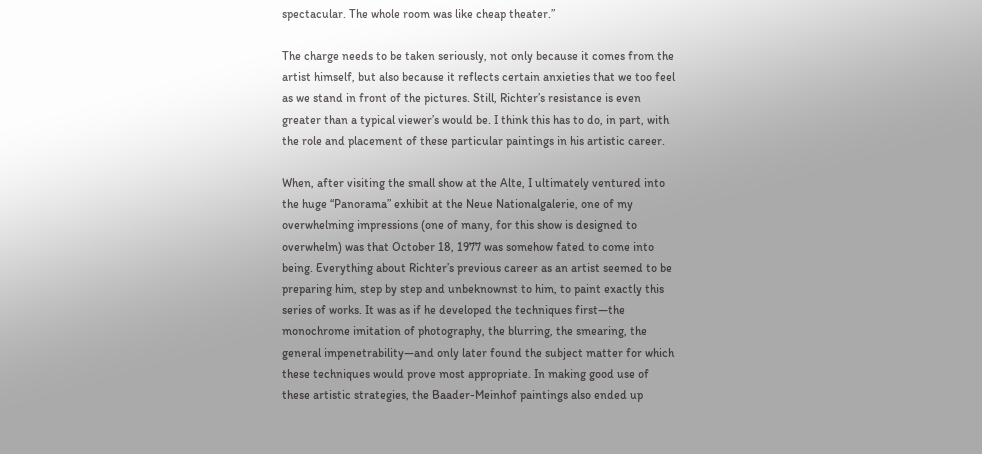spectacular. The whole room was like cheap theater.”

The charge needs to be taken seriously, not only because it comes from the artist himself, but also because it reflects certain anxieties that we too feel as we stand in front of the pictures. Still, Richter’s resistance is even greater than a typical viewer’s would be. I think this has to do, in part, with the role and placement of these particular paintings in his artistic career.

When, after visiting the small show at the Alte, I ultimately ventured into the huge “Panorama” exhibit at the Neue Nationalgalerie, one of my overwhelming impressions (one of many, for this show is designed to overwhelm) was that October 18, 1977 was somehow fated to come into being. Everything about Richter’s previous career as an artist seemed to be preparing him, step by step and unbeknownst to him, to paint exactly this series of works. It was as if he developed the techniques first—the monochrome imitation of photography, the blurring, the smearing, the general impenetrability—and only later found the subject matter for which these techniques would prove most appropriate. In making good use of these artistic strategies, the Baader-Meinhof paintings also ended up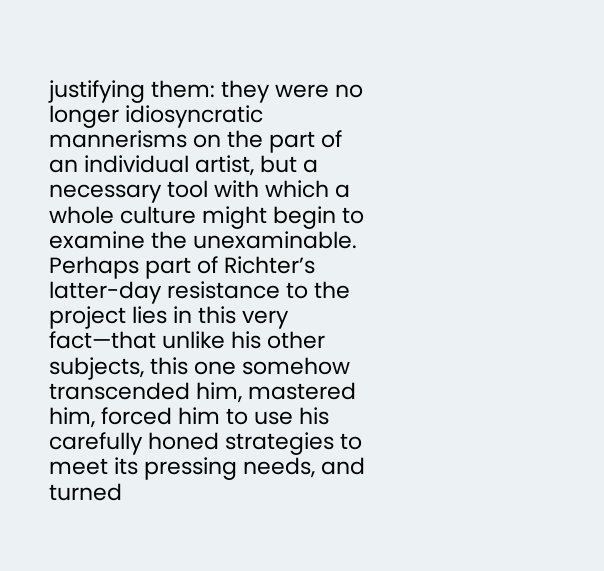justifying them: they were no longer idiosyncratic mannerisms on the part of an individual artist, but a necessary tool with which a whole culture might begin to examine the unexaminable. Perhaps part of Richter’s latter-day resistance to the project lies in this very fact—that unlike his other subjects, this one somehow transcended him, mastered him, forced him to use his carefully honed strategies to meet its pressing needs, and turned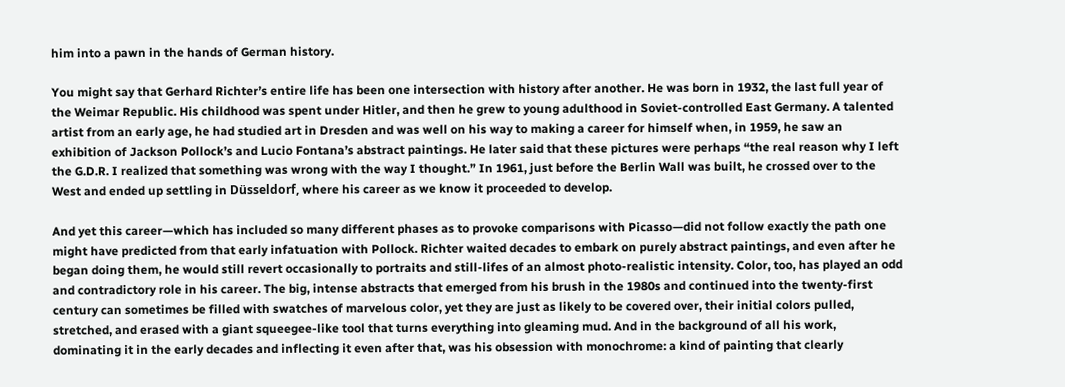him into a pawn in the hands of German history.

You might say that Gerhard Richter’s entire life has been one intersection with history after another. He was born in 1932, the last full year of the Weimar Republic. His childhood was spent under Hitler, and then he grew to young adulthood in Soviet-controlled East Germany. A talented artist from an early age, he had studied art in Dresden and was well on his way to making a career for himself when, in 1959, he saw an exhibition of Jackson Pollock’s and Lucio Fontana’s abstract paintings. He later said that these pictures were perhaps “the real reason why I left the G.D.R. I realized that something was wrong with the way I thought.” In 1961, just before the Berlin Wall was built, he crossed over to the West and ended up settling in Düsseldorf, where his career as we know it proceeded to develop.

And yet this career—which has included so many different phases as to provoke comparisons with Picasso—did not follow exactly the path one might have predicted from that early infatuation with Pollock. Richter waited decades to embark on purely abstract paintings, and even after he began doing them, he would still revert occasionally to portraits and still-lifes of an almost photo-realistic intensity. Color, too, has played an odd and contradictory role in his career. The big, intense abstracts that emerged from his brush in the 1980s and continued into the twenty-first century can sometimes be filled with swatches of marvelous color, yet they are just as likely to be covered over, their initial colors pulled, stretched, and erased with a giant squeegee-like tool that turns everything into gleaming mud. And in the background of all his work, dominating it in the early decades and inflecting it even after that, was his obsession with monochrome: a kind of painting that clearly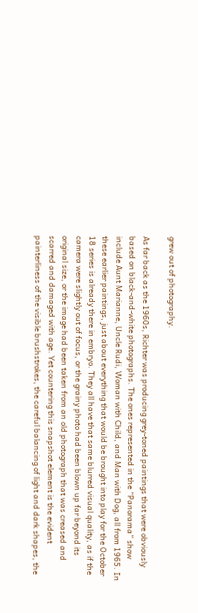grew out of photography.

As far back as the 1960s, Richter was producing grey-toned paintings that were obviously based on black-and-white photographs. The ones represented in the “Panorama” show include Aunt Marianne, Uncle Rudi, Woman with Child, and Man with Dog, all from 1965. In these earlier paintings, just about everything that would be brought into play for the October 18 series is already there in embryo. They all have that same blurred visual quality, as if the camera were slightly out of focus, or the grainy photo had been blown up far beyond its original size, or the image had been taken from an old photograph that was creased and scarred and damaged with age. Yet countering this snapshot element is the evident painterliness of the visible brushstrokes, the careful balancing of light and dark shapes, the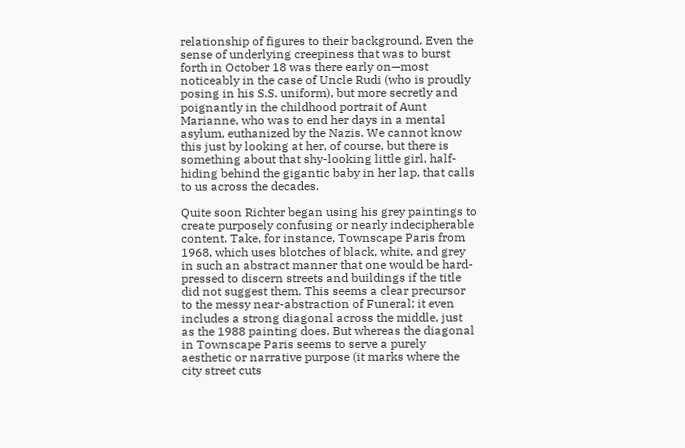relationship of figures to their background. Even the sense of underlying creepiness that was to burst forth in October 18 was there early on—most noticeably in the case of Uncle Rudi (who is proudly posing in his S.S. uniform), but more secretly and poignantly in the childhood portrait of Aunt Marianne, who was to end her days in a mental asylum, euthanized by the Nazis. We cannot know this just by looking at her, of course, but there is something about that shy-looking little girl, half-hiding behind the gigantic baby in her lap, that calls to us across the decades.

Quite soon Richter began using his grey paintings to create purposely confusing or nearly indecipherable content. Take, for instance, Townscape Paris from 1968, which uses blotches of black, white, and grey in such an abstract manner that one would be hard-pressed to discern streets and buildings if the title did not suggest them. This seems a clear precursor to the messy near-abstraction of Funeral; it even includes a strong diagonal across the middle, just as the 1988 painting does. But whereas the diagonal in Townscape Paris seems to serve a purely aesthetic or narrative purpose (it marks where the city street cuts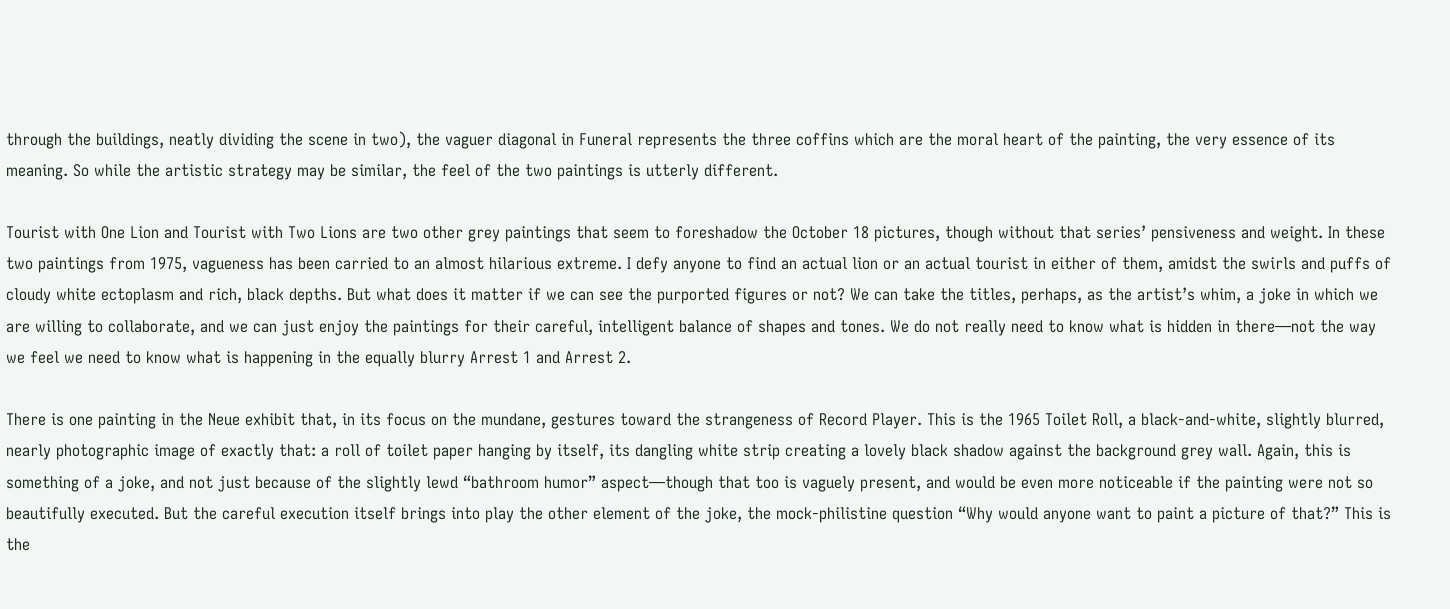through the buildings, neatly dividing the scene in two), the vaguer diagonal in Funeral represents the three coffins which are the moral heart of the painting, the very essence of its meaning. So while the artistic strategy may be similar, the feel of the two paintings is utterly different.

Tourist with One Lion and Tourist with Two Lions are two other grey paintings that seem to foreshadow the October 18 pictures, though without that series’ pensiveness and weight. In these two paintings from 1975, vagueness has been carried to an almost hilarious extreme. I defy anyone to find an actual lion or an actual tourist in either of them, amidst the swirls and puffs of cloudy white ectoplasm and rich, black depths. But what does it matter if we can see the purported figures or not? We can take the titles, perhaps, as the artist’s whim, a joke in which we are willing to collaborate, and we can just enjoy the paintings for their careful, intelligent balance of shapes and tones. We do not really need to know what is hidden in there—not the way we feel we need to know what is happening in the equally blurry Arrest 1 and Arrest 2.

There is one painting in the Neue exhibit that, in its focus on the mundane, gestures toward the strangeness of Record Player. This is the 1965 Toilet Roll, a black-and-white, slightly blurred, nearly photographic image of exactly that: a roll of toilet paper hanging by itself, its dangling white strip creating a lovely black shadow against the background grey wall. Again, this is something of a joke, and not just because of the slightly lewd “bathroom humor” aspect—though that too is vaguely present, and would be even more noticeable if the painting were not so beautifully executed. But the careful execution itself brings into play the other element of the joke, the mock-philistine question “Why would anyone want to paint a picture of that?” This is the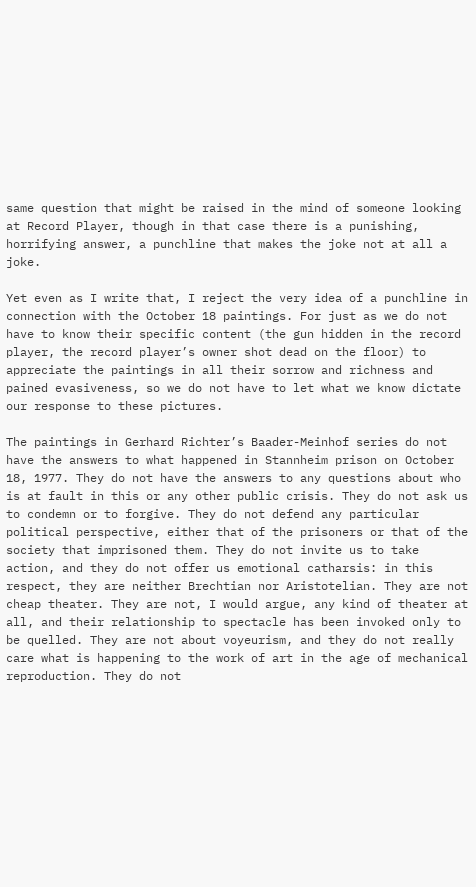same question that might be raised in the mind of someone looking at Record Player, though in that case there is a punishing, horrifying answer, a punchline that makes the joke not at all a joke.

Yet even as I write that, I reject the very idea of a punchline in connection with the October 18 paintings. For just as we do not have to know their specific content (the gun hidden in the record player, the record player’s owner shot dead on the floor) to appreciate the paintings in all their sorrow and richness and pained evasiveness, so we do not have to let what we know dictate our response to these pictures.

The paintings in Gerhard Richter’s Baader-Meinhof series do not have the answers to what happened in Stannheim prison on October 18, 1977. They do not have the answers to any questions about who is at fault in this or any other public crisis. They do not ask us to condemn or to forgive. They do not defend any particular political perspective, either that of the prisoners or that of the society that imprisoned them. They do not invite us to take action, and they do not offer us emotional catharsis: in this respect, they are neither Brechtian nor Aristotelian. They are not cheap theater. They are not, I would argue, any kind of theater at all, and their relationship to spectacle has been invoked only to be quelled. They are not about voyeurism, and they do not really care what is happening to the work of art in the age of mechanical reproduction. They do not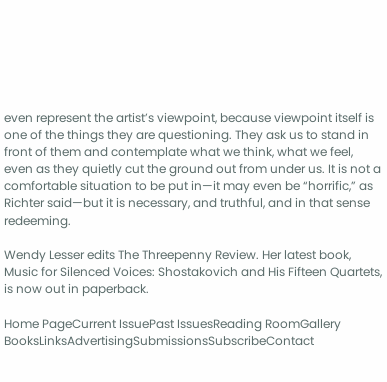even represent the artist’s viewpoint, because viewpoint itself is one of the things they are questioning. They ask us to stand in front of them and contemplate what we think, what we feel, even as they quietly cut the ground out from under us. It is not a comfortable situation to be put in—it may even be “horrific,” as Richter said—but it is necessary, and truthful, and in that sense redeeming.

Wendy Lesser edits The Threepenny Review. Her latest book, Music for Silenced Voices: Shostakovich and His Fifteen Quartets, is now out in paperback.

Home PageCurrent IssuePast IssuesReading RoomGallery
BooksLinksAdvertisingSubmissionsSubscribeContact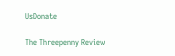UsDonate

The Threepenny Review